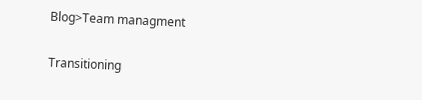Blog>Team managment

Transitioning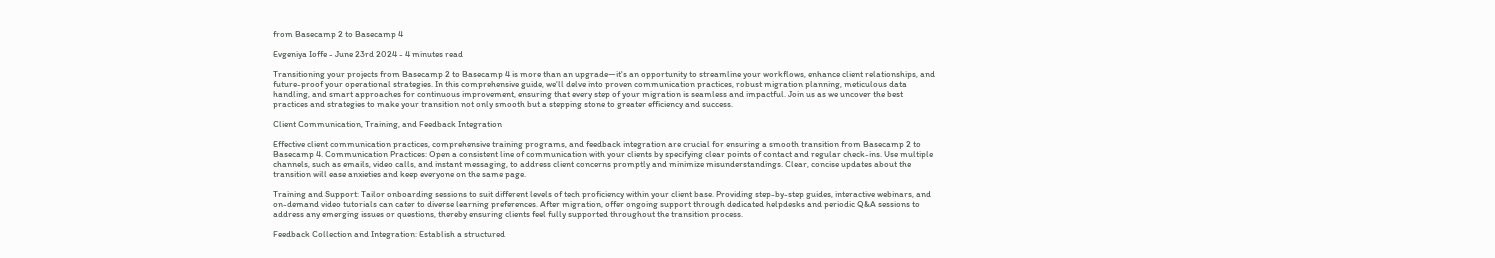from Basecamp 2 to Basecamp 4

Evgeniya Ioffe - June 23rd 2024 - 4 minutes read

Transitioning your projects from Basecamp 2 to Basecamp 4 is more than an upgrade—it's an opportunity to streamline your workflows, enhance client relationships, and future-proof your operational strategies. In this comprehensive guide, we'll delve into proven communication practices, robust migration planning, meticulous data handling, and smart approaches for continuous improvement, ensuring that every step of your migration is seamless and impactful. Join us as we uncover the best practices and strategies to make your transition not only smooth but a stepping stone to greater efficiency and success.

Client Communication, Training, and Feedback Integration

Effective client communication practices, comprehensive training programs, and feedback integration are crucial for ensuring a smooth transition from Basecamp 2 to Basecamp 4. Communication Practices: Open a consistent line of communication with your clients by specifying clear points of contact and regular check-ins. Use multiple channels, such as emails, video calls, and instant messaging, to address client concerns promptly and minimize misunderstandings. Clear, concise updates about the transition will ease anxieties and keep everyone on the same page.

Training and Support: Tailor onboarding sessions to suit different levels of tech proficiency within your client base. Providing step-by-step guides, interactive webinars, and on-demand video tutorials can cater to diverse learning preferences. After migration, offer ongoing support through dedicated helpdesks and periodic Q&A sessions to address any emerging issues or questions, thereby ensuring clients feel fully supported throughout the transition process.

Feedback Collection and Integration: Establish a structured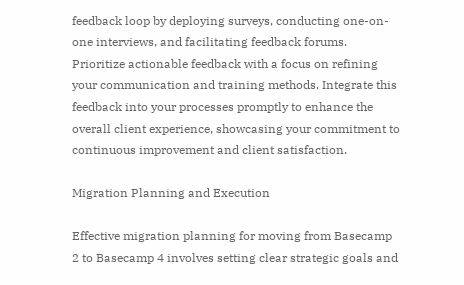feedback loop by deploying surveys, conducting one-on-one interviews, and facilitating feedback forums. Prioritize actionable feedback with a focus on refining your communication and training methods. Integrate this feedback into your processes promptly to enhance the overall client experience, showcasing your commitment to continuous improvement and client satisfaction.

Migration Planning and Execution

Effective migration planning for moving from Basecamp 2 to Basecamp 4 involves setting clear strategic goals and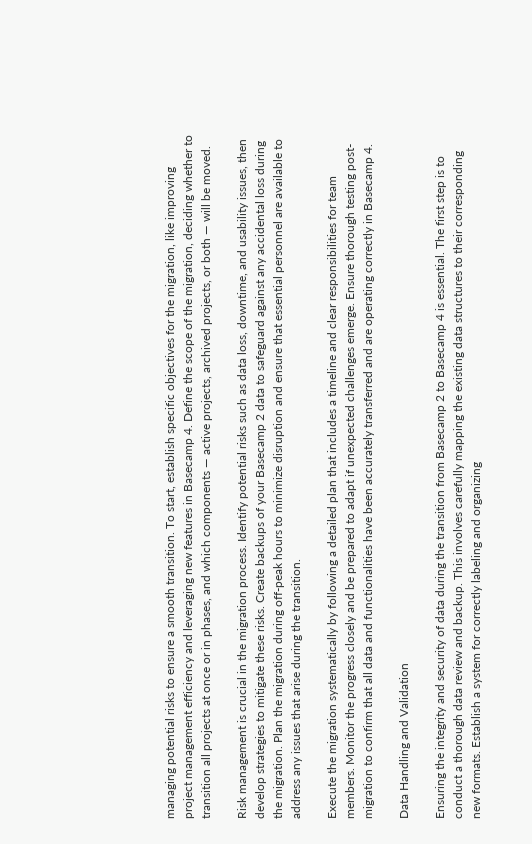managing potential risks to ensure a smooth transition. To start, establish specific objectives for the migration, like improving project management efficiency and leveraging new features in Basecamp 4. Define the scope of the migration, deciding whether to transition all projects at once or in phases, and which components — active projects, archived projects, or both — will be moved.

Risk management is crucial in the migration process. Identify potential risks such as data loss, downtime, and usability issues, then develop strategies to mitigate these risks. Create backups of your Basecamp 2 data to safeguard against any accidental loss during the migration. Plan the migration during off-peak hours to minimize disruption and ensure that essential personnel are available to address any issues that arise during the transition.

Execute the migration systematically by following a detailed plan that includes a timeline and clear responsibilities for team members. Monitor the progress closely and be prepared to adapt if unexpected challenges emerge. Ensure thorough testing post-migration to confirm that all data and functionalities have been accurately transferred and are operating correctly in Basecamp 4.

Data Handling and Validation

Ensuring the integrity and security of data during the transition from Basecamp 2 to Basecamp 4 is essential. The first step is to conduct a thorough data review and backup. This involves carefully mapping the existing data structures to their corresponding new formats. Establish a system for correctly labeling and organizing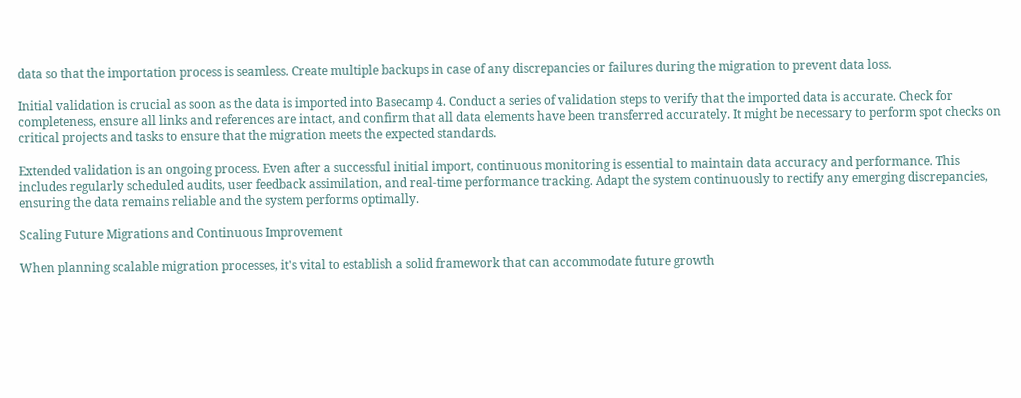data so that the importation process is seamless. Create multiple backups in case of any discrepancies or failures during the migration to prevent data loss.

Initial validation is crucial as soon as the data is imported into Basecamp 4. Conduct a series of validation steps to verify that the imported data is accurate. Check for completeness, ensure all links and references are intact, and confirm that all data elements have been transferred accurately. It might be necessary to perform spot checks on critical projects and tasks to ensure that the migration meets the expected standards.

Extended validation is an ongoing process. Even after a successful initial import, continuous monitoring is essential to maintain data accuracy and performance. This includes regularly scheduled audits, user feedback assimilation, and real-time performance tracking. Adapt the system continuously to rectify any emerging discrepancies, ensuring the data remains reliable and the system performs optimally.

Scaling Future Migrations and Continuous Improvement

When planning scalable migration processes, it's vital to establish a solid framework that can accommodate future growth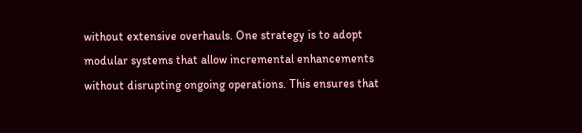without extensive overhauls. One strategy is to adopt modular systems that allow incremental enhancements without disrupting ongoing operations. This ensures that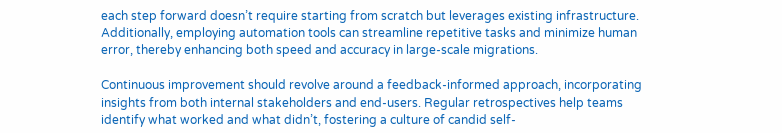each step forward doesn’t require starting from scratch but leverages existing infrastructure. Additionally, employing automation tools can streamline repetitive tasks and minimize human error, thereby enhancing both speed and accuracy in large-scale migrations.

Continuous improvement should revolve around a feedback-informed approach, incorporating insights from both internal stakeholders and end-users. Regular retrospectives help teams identify what worked and what didn’t, fostering a culture of candid self-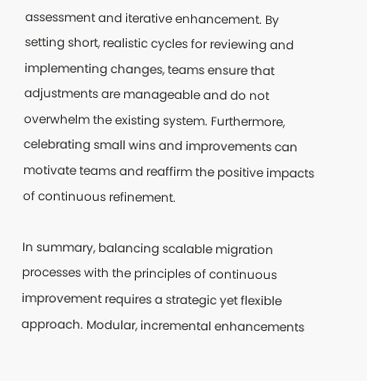assessment and iterative enhancement. By setting short, realistic cycles for reviewing and implementing changes, teams ensure that adjustments are manageable and do not overwhelm the existing system. Furthermore, celebrating small wins and improvements can motivate teams and reaffirm the positive impacts of continuous refinement.

In summary, balancing scalable migration processes with the principles of continuous improvement requires a strategic yet flexible approach. Modular, incremental enhancements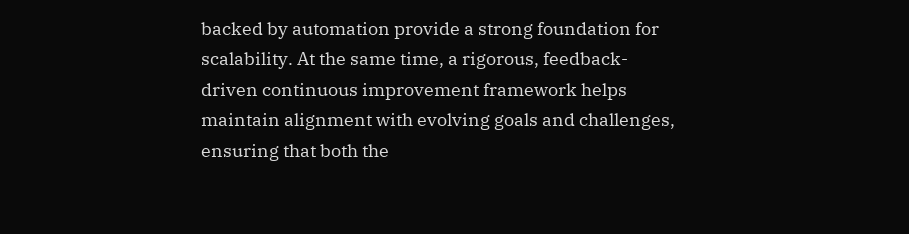backed by automation provide a strong foundation for scalability. At the same time, a rigorous, feedback-driven continuous improvement framework helps maintain alignment with evolving goals and challenges, ensuring that both the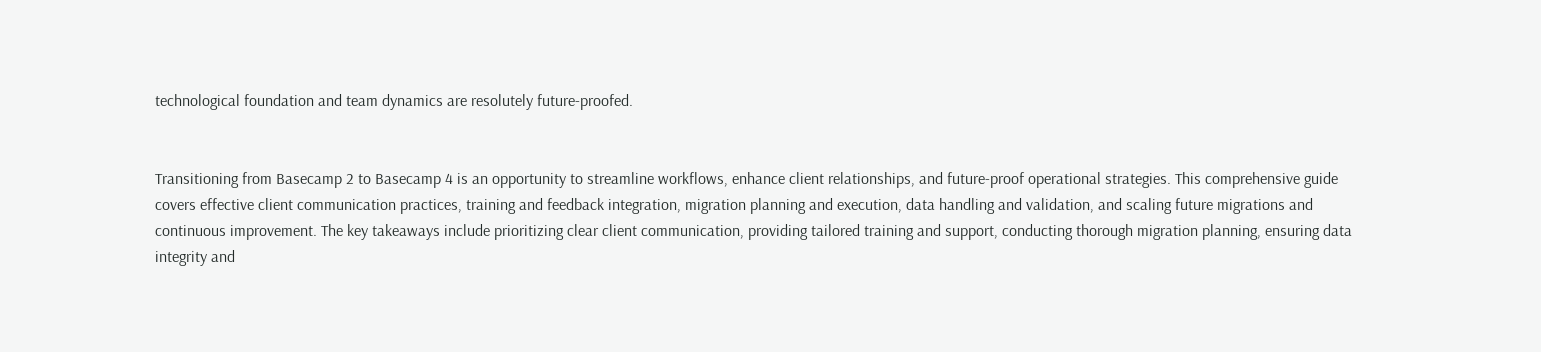technological foundation and team dynamics are resolutely future-proofed.


Transitioning from Basecamp 2 to Basecamp 4 is an opportunity to streamline workflows, enhance client relationships, and future-proof operational strategies. This comprehensive guide covers effective client communication practices, training and feedback integration, migration planning and execution, data handling and validation, and scaling future migrations and continuous improvement. The key takeaways include prioritizing clear client communication, providing tailored training and support, conducting thorough migration planning, ensuring data integrity and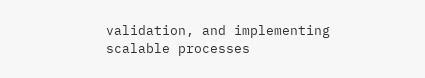validation, and implementing scalable processes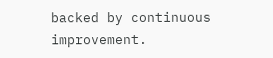backed by continuous improvement.